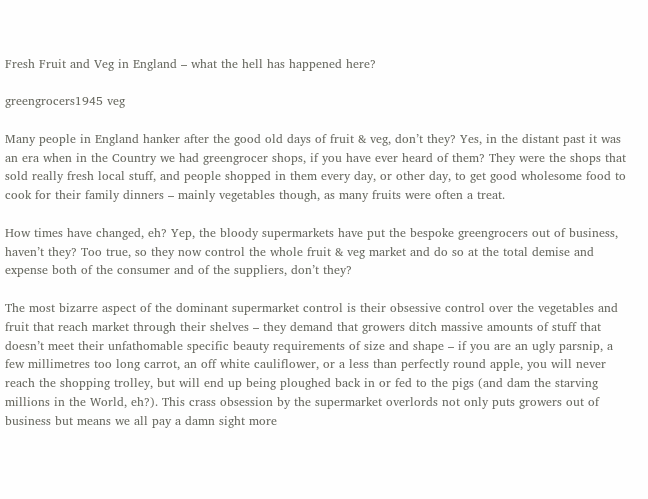Fresh Fruit and Veg in England – what the hell has happened here?

greengrocers1945 veg

Many people in England hanker after the good old days of fruit & veg, don’t they? Yes, in the distant past it was an era when in the Country we had greengrocer shops, if you have ever heard of them? They were the shops that sold really fresh local stuff, and people shopped in them every day, or other day, to get good wholesome food to cook for their family dinners – mainly vegetables though, as many fruits were often a treat.

How times have changed, eh? Yep, the bloody supermarkets have put the bespoke greengrocers out of business, haven’t they? Too true, so they now control the whole fruit & veg market and do so at the total demise and expense both of the consumer and of the suppliers, don’t they?

The most bizarre aspect of the dominant supermarket control is their obsessive control over the vegetables and fruit that reach market through their shelves – they demand that growers ditch massive amounts of stuff that doesn’t meet their unfathomable specific beauty requirements of size and shape – if you are an ugly parsnip, a few millimetres too long carrot, an off white cauliflower, or a less than perfectly round apple, you will never reach the shopping trolley, but will end up being ploughed back in or fed to the pigs (and dam the starving millions in the World, eh?). This crass obsession by the supermarket overlords not only puts growers out of business but means we all pay a damn sight more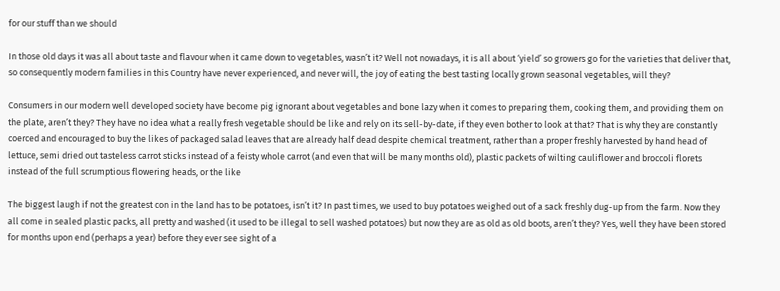for our stuff than we should

In those old days it was all about taste and flavour when it came down to vegetables, wasn’t it? Well not nowadays, it is all about ‘yield’ so growers go for the varieties that deliver that, so consequently modern families in this Country have never experienced, and never will, the joy of eating the best tasting locally grown seasonal vegetables, will they?

Consumers in our modern well developed society have become pig ignorant about vegetables and bone lazy when it comes to preparing them, cooking them, and providing them on the plate, aren’t they? They have no idea what a really fresh vegetable should be like and rely on its sell-by-date, if they even bother to look at that? That is why they are constantly coerced and encouraged to buy the likes of packaged salad leaves that are already half dead despite chemical treatment, rather than a proper freshly harvested by hand head of lettuce, semi dried out tasteless carrot sticks instead of a feisty whole carrot (and even that will be many months old), plastic packets of wilting cauliflower and broccoli florets instead of the full scrumptious flowering heads, or the like

The biggest laugh if not the greatest con in the land has to be potatoes, isn’t it? In past times, we used to buy potatoes weighed out of a sack freshly dug-up from the farm. Now they all come in sealed plastic packs, all pretty and washed (it used to be illegal to sell washed potatoes) but now they are as old as old boots, aren’t they? Yes, well they have been stored for months upon end (perhaps a year) before they ever see sight of a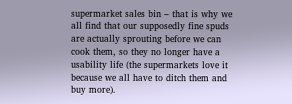supermarket sales bin – that is why we all find that our supposedly fine spuds are actually sprouting before we can cook them, so they no longer have a usability life (the supermarkets love it because we all have to ditch them and buy more).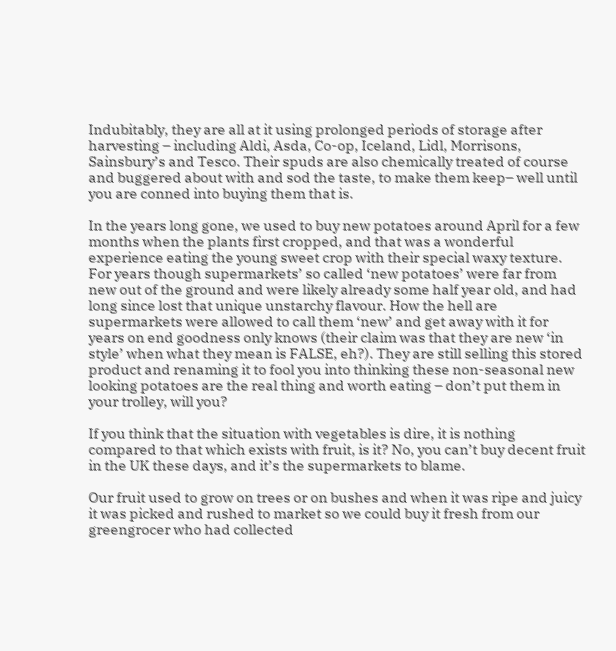Indubitably, they are all at it using prolonged periods of storage after harvesting – including Aldi, Asda, Co-op, Iceland, Lidl, Morrisons, Sainsbury’s and Tesco. Their spuds are also chemically treated of course and buggered about with and sod the taste, to make them keep– well until you are conned into buying them that is.

In the years long gone, we used to buy new potatoes around April for a few months when the plants first cropped, and that was a wonderful experience eating the young sweet crop with their special waxy texture. For years though supermarkets’ so called ‘new potatoes’ were far from new out of the ground and were likely already some half year old, and had long since lost that unique unstarchy flavour. How the hell are supermarkets were allowed to call them ‘new’ and get away with it for years on end goodness only knows (their claim was that they are new ‘in style’ when what they mean is FALSE, eh?). They are still selling this stored product and renaming it to fool you into thinking these non-seasonal new looking potatoes are the real thing and worth eating – don’t put them in your trolley, will you?

If you think that the situation with vegetables is dire, it is nothing compared to that which exists with fruit, is it? No, you can’t buy decent fruit in the UK these days, and it’s the supermarkets to blame.

Our fruit used to grow on trees or on bushes and when it was ripe and juicy it was picked and rushed to market so we could buy it fresh from our greengrocer who had collected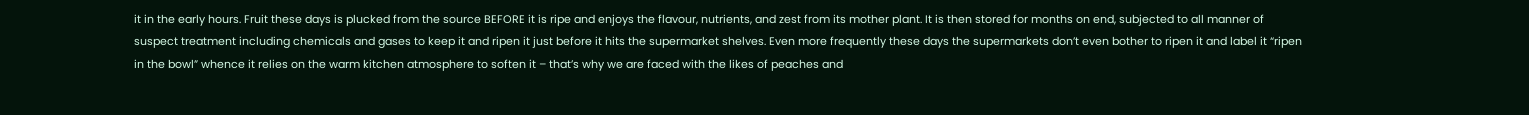it in the early hours. Fruit these days is plucked from the source BEFORE it is ripe and enjoys the flavour, nutrients, and zest from its mother plant. It is then stored for months on end, subjected to all manner of suspect treatment including chemicals and gases to keep it and ripen it just before it hits the supermarket shelves. Even more frequently these days the supermarkets don’t even bother to ripen it and label it “ripen in the bowl” whence it relies on the warm kitchen atmosphere to soften it – that’s why we are faced with the likes of peaches and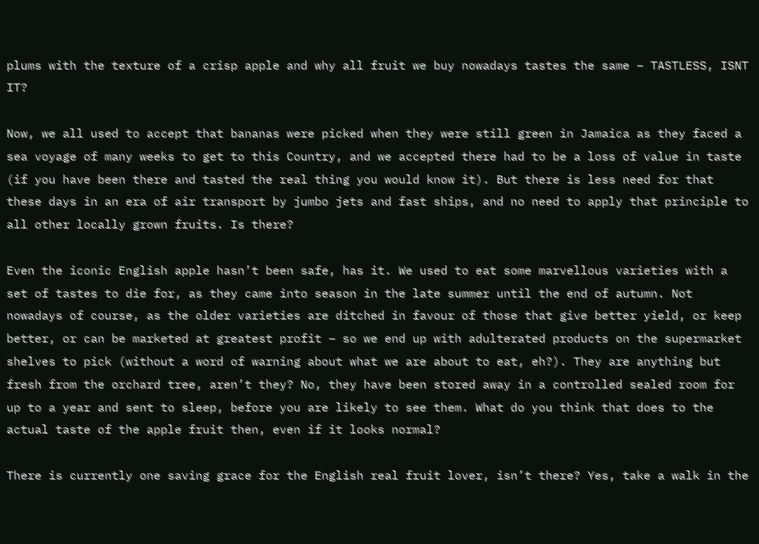plums with the texture of a crisp apple and why all fruit we buy nowadays tastes the same – TASTLESS, ISNT IT?

Now, we all used to accept that bananas were picked when they were still green in Jamaica as they faced a sea voyage of many weeks to get to this Country, and we accepted there had to be a loss of value in taste (if you have been there and tasted the real thing you would know it). But there is less need for that these days in an era of air transport by jumbo jets and fast ships, and no need to apply that principle to all other locally grown fruits. Is there?

Even the iconic English apple hasn’t been safe, has it. We used to eat some marvellous varieties with a set of tastes to die for, as they came into season in the late summer until the end of autumn. Not nowadays of course, as the older varieties are ditched in favour of those that give better yield, or keep better, or can be marketed at greatest profit – so we end up with adulterated products on the supermarket shelves to pick (without a word of warning about what we are about to eat, eh?). They are anything but fresh from the orchard tree, aren’t they? No, they have been stored away in a controlled sealed room for up to a year and sent to sleep, before you are likely to see them. What do you think that does to the actual taste of the apple fruit then, even if it looks normal?

There is currently one saving grace for the English real fruit lover, isn’t there? Yes, take a walk in the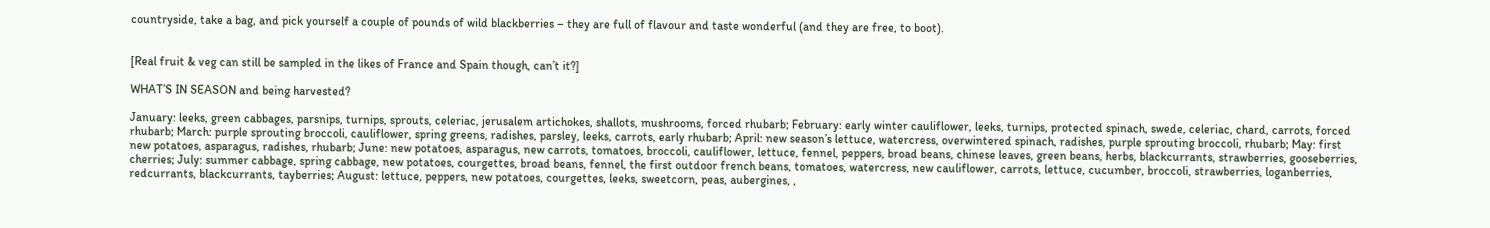countryside, take a bag, and pick yourself a couple of pounds of wild blackberries – they are full of flavour and taste wonderful (and they are free, to boot).


[Real fruit & veg can still be sampled in the likes of France and Spain though, can’t it?]

WHAT’S IN SEASON and being harvested?

January: leeks, green cabbages, parsnips, turnips, sprouts, celeriac, jerusalem artichokes, shallots, mushrooms, forced rhubarb; February: early winter cauliflower, leeks, turnips, protected spinach, swede, celeriac, chard, carrots, forced rhubarb; March: purple sprouting broccoli, cauliflower, spring greens, radishes, parsley, leeks, carrots, early rhubarb; April: new season’s lettuce, watercress, overwintered spinach, radishes, purple sprouting broccoli, rhubarb; May: first new potatoes, asparagus, radishes, rhubarb; June: new potatoes, asparagus, new carrots, tomatoes, broccoli, cauliflower, lettuce, fennel, peppers, broad beans, chinese leaves, green beans, herbs, blackcurrants, strawberries, gooseberries, cherries; July: summer cabbage, spring cabbage, new potatoes, courgettes, broad beans, fennel, the first outdoor french beans, tomatoes, watercress, new cauliflower, carrots, lettuce, cucumber, broccoli, strawberries, loganberries, redcurrants, blackcurrants, tayberries; August: lettuce, peppers, new potatoes, courgettes, leeks, sweetcorn, peas, aubergines, ,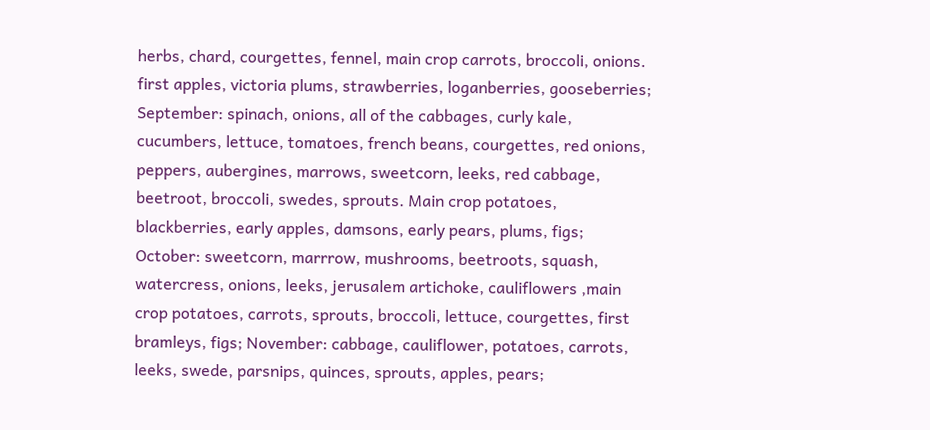herbs, chard, courgettes, fennel, main crop carrots, broccoli, onions. first apples, victoria plums, strawberries, loganberries, gooseberries; September: spinach, onions, all of the cabbages, curly kale, cucumbers, lettuce, tomatoes, french beans, courgettes, red onions, peppers, aubergines, marrows, sweetcorn, leeks, red cabbage, beetroot, broccoli, swedes, sprouts. Main crop potatoes, blackberries, early apples, damsons, early pears, plums, figs; October: sweetcorn, marrrow, mushrooms, beetroots, squash, watercress, onions, leeks, jerusalem artichoke, cauliflowers ,main crop potatoes, carrots, sprouts, broccoli, lettuce, courgettes, first bramleys, figs; November: cabbage, cauliflower, potatoes, carrots, leeks, swede, parsnips, quinces, sprouts, apples, pears;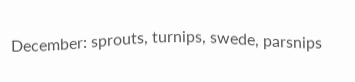December: sprouts, turnips, swede, parsnips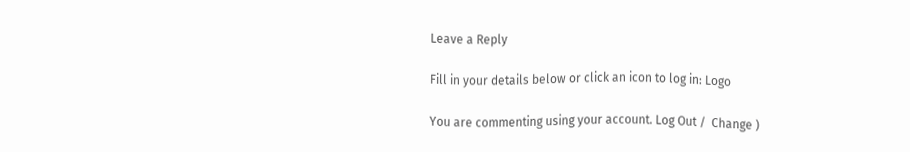Leave a Reply

Fill in your details below or click an icon to log in: Logo

You are commenting using your account. Log Out /  Change )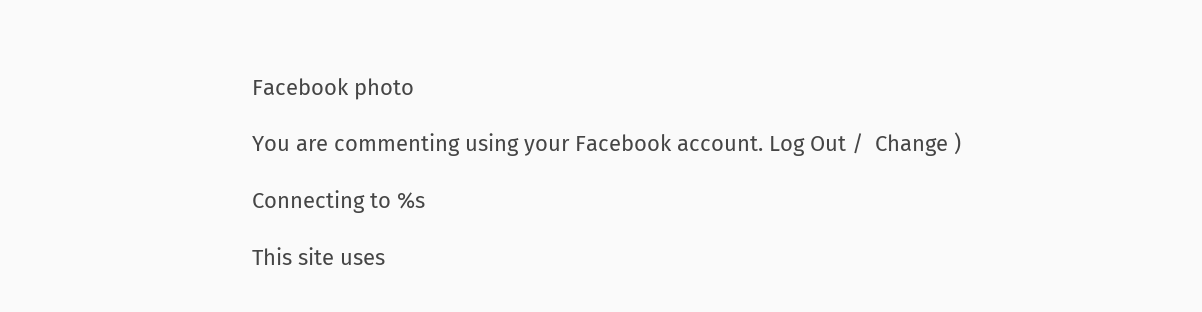Facebook photo

You are commenting using your Facebook account. Log Out /  Change )

Connecting to %s

This site uses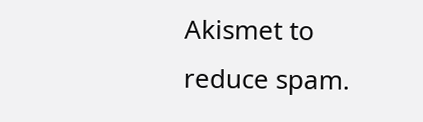Akismet to reduce spam.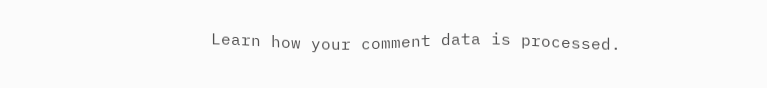Learn how your comment data is processed.